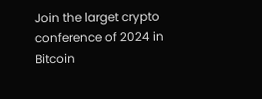Join the larget crypto conference of 2024 in Bitcoin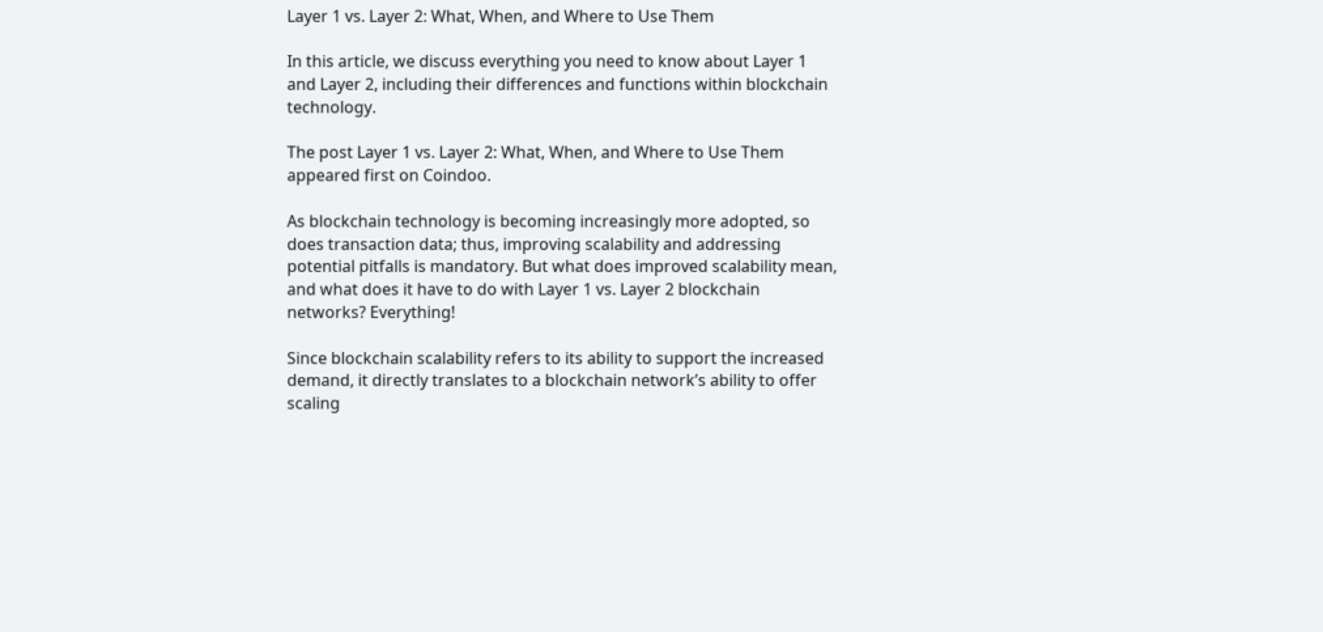Layer 1 vs. Layer 2: What, When, and Where to Use Them

In this article, we discuss everything you need to know about Layer 1 and Layer 2, including their differences and functions within blockchain technology.

The post Layer 1 vs. Layer 2: What, When, and Where to Use Them appeared first on Coindoo.

As blockchain technology is becoming increasingly more adopted, so does transaction data; thus, improving scalability and addressing potential pitfalls is mandatory. But what does improved scalability mean, and what does it have to do with Layer 1 vs. Layer 2 blockchain networks? Everything!

Since blockchain scalability refers to its ability to support the increased demand, it directly translates to a blockchain network’s ability to offer scaling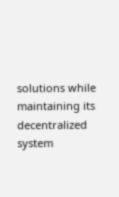solutions while maintaining its decentralized system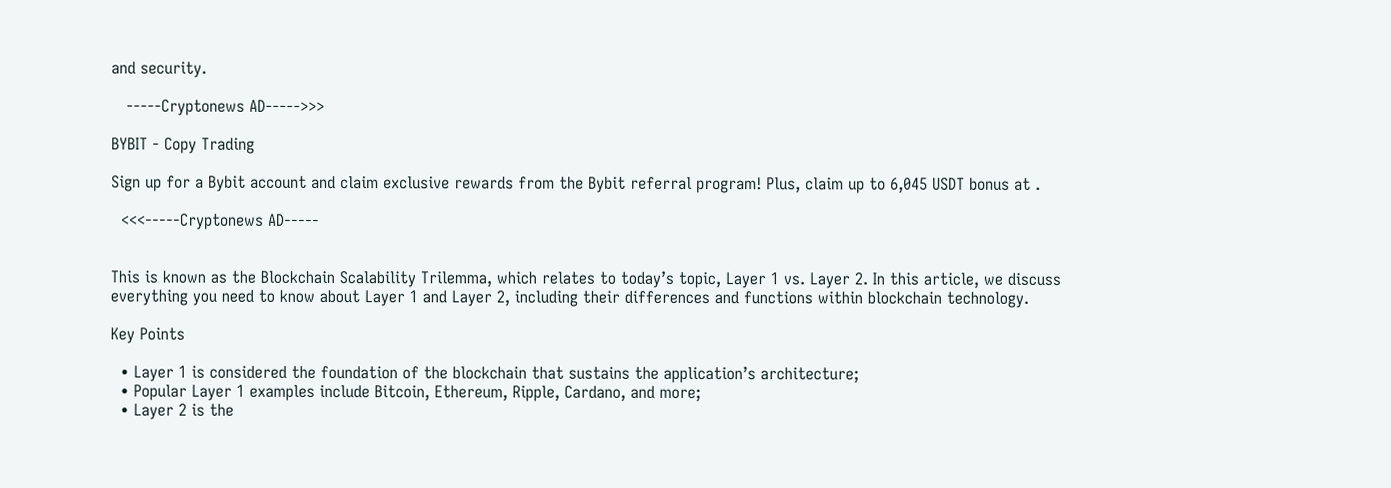and security.

   -----Cryptonews AD----->>>

BYBIT - Copy Trading

Sign up for a Bybit account and claim exclusive rewards from the Bybit referral program! Plus, claim up to 6,045 USDT bonus at .

  <<<-----Cryptonews AD-----


This is known as the Blockchain Scalability Trilemma, which relates to today’s topic, Layer 1 vs. Layer 2. In this article, we discuss everything you need to know about Layer 1 and Layer 2, including their differences and functions within blockchain technology.

Key Points

  • Layer 1 is considered the foundation of the blockchain that sustains the application’s architecture;
  • Popular Layer 1 examples include Bitcoin, Ethereum, Ripple, Cardano, and more;
  • Layer 2 is the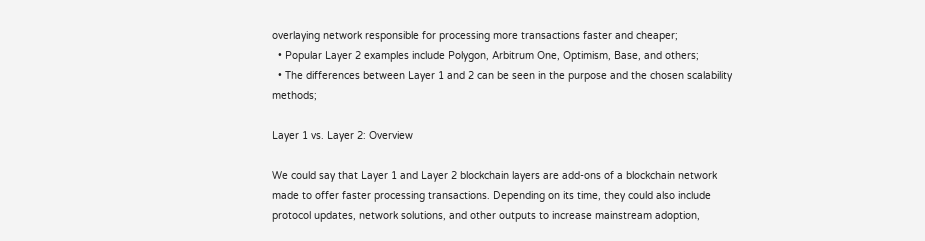overlaying network responsible for processing more transactions faster and cheaper;
  • Popular Layer 2 examples include Polygon, Arbitrum One, Optimism, Base, and others;
  • The differences between Layer 1 and 2 can be seen in the purpose and the chosen scalability methods;

Layer 1 vs. Layer 2: Overview

We could say that Layer 1 and Layer 2 blockchain layers are add-ons of a blockchain network made to offer faster processing transactions. Depending on its time, they could also include protocol updates, network solutions, and other outputs to increase mainstream adoption,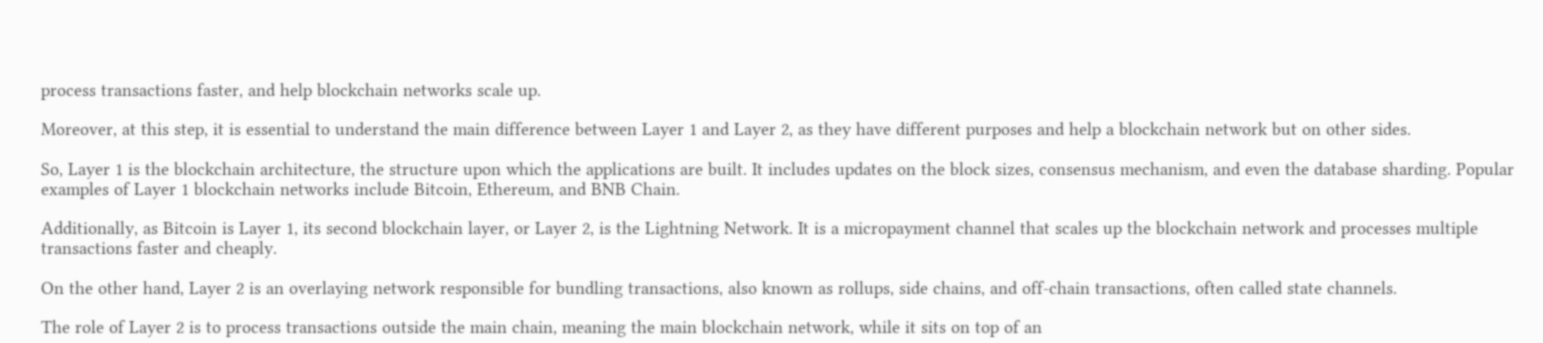process transactions faster, and help blockchain networks scale up.

Moreover, at this step, it is essential to understand the main difference between Layer 1 and Layer 2, as they have different purposes and help a blockchain network but on other sides.

So, Layer 1 is the blockchain architecture, the structure upon which the applications are built. It includes updates on the block sizes, consensus mechanism, and even the database sharding. Popular examples of Layer 1 blockchain networks include Bitcoin, Ethereum, and BNB Chain.

Additionally, as Bitcoin is Layer 1, its second blockchain layer, or Layer 2, is the Lightning Network. It is a micropayment channel that scales up the blockchain network and processes multiple transactions faster and cheaply.

On the other hand, Layer 2 is an overlaying network responsible for bundling transactions, also known as rollups, side chains, and off-chain transactions, often called state channels.

The role of Layer 2 is to process transactions outside the main chain, meaning the main blockchain network, while it sits on top of an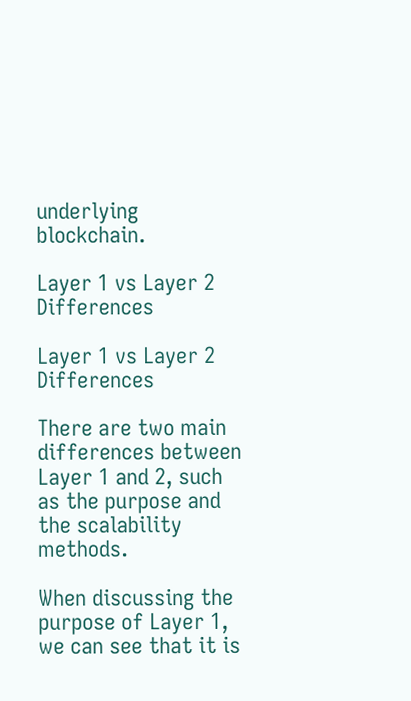underlying blockchain.

Layer 1 vs Layer 2 Differences

Layer 1 vs Layer 2 Differences

There are two main differences between Layer 1 and 2, such as the purpose and the scalability methods.

When discussing the purpose of Layer 1, we can see that it is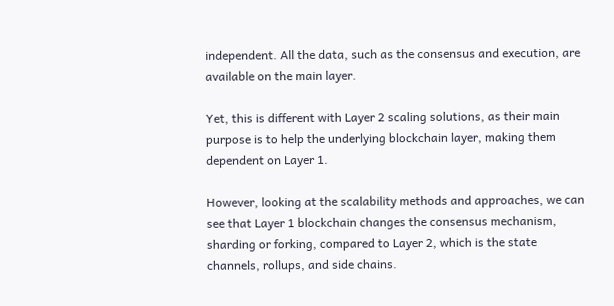independent. All the data, such as the consensus and execution, are available on the main layer.

Yet, this is different with Layer 2 scaling solutions, as their main purpose is to help the underlying blockchain layer, making them dependent on Layer 1.

However, looking at the scalability methods and approaches, we can see that Layer 1 blockchain changes the consensus mechanism, sharding or forking, compared to Layer 2, which is the state channels, rollups, and side chains.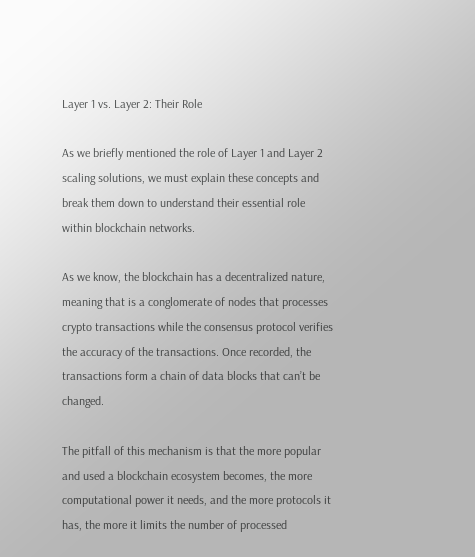Layer 1 vs. Layer 2: Their Role

As we briefly mentioned the role of Layer 1 and Layer 2 scaling solutions, we must explain these concepts and break them down to understand their essential role within blockchain networks.

As we know, the blockchain has a decentralized nature, meaning that is a conglomerate of nodes that processes crypto transactions while the consensus protocol verifies the accuracy of the transactions. Once recorded, the transactions form a chain of data blocks that can’t be changed.

The pitfall of this mechanism is that the more popular and used a blockchain ecosystem becomes, the more computational power it needs, and the more protocols it has, the more it limits the number of processed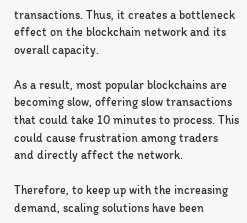transactions. Thus, it creates a bottleneck effect on the blockchain network and its overall capacity.

As a result, most popular blockchains are becoming slow, offering slow transactions that could take 10 minutes to process. This could cause frustration among traders and directly affect the network.

Therefore, to keep up with the increasing demand, scaling solutions have been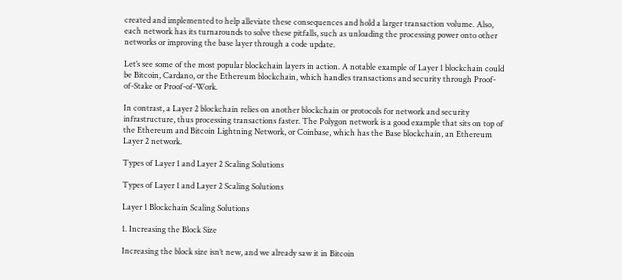created and implemented to help alleviate these consequences and hold a larger transaction volume. Also, each network has its turnarounds to solve these pitfalls, such as unloading the processing power onto other networks or improving the base layer through a code update.

Let’s see some of the most popular blockchain layers in action. A notable example of Layer 1 blockchain could be Bitcoin, Cardano, or the Ethereum blockchain, which handles transactions and security through Proof-of-Stake or Proof-of-Work.

In contrast, a Layer 2 blockchain relies on another blockchain or protocols for network and security infrastructure, thus processing transactions faster. The Polygon network is a good example that sits on top of the Ethereum and Bitcoin Lightning Network, or Coinbase, which has the Base blockchain, an Ethereum Layer 2 network.

Types of Layer 1 and Layer 2 Scaling Solutions

Types of Layer 1 and Layer 2 Scaling Solutions

Layer 1 Blockchain Scaling Solutions

1. Increasing the Block Size

Increasing the block size isn’t new, and we already saw it in Bitcoin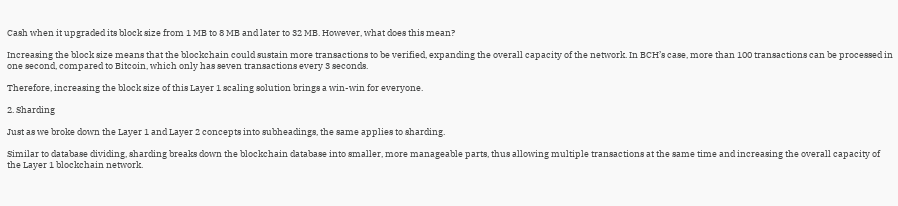Cash when it upgraded its block size from 1 MB to 8 MB and later to 32 MB. However, what does this mean?

Increasing the block size means that the blockchain could sustain more transactions to be verified, expanding the overall capacity of the network. In BCH’s case, more than 100 transactions can be processed in one second, compared to Bitcoin, which only has seven transactions every 3 seconds.

Therefore, increasing the block size of this Layer 1 scaling solution brings a win-win for everyone.

2. Sharding

Just as we broke down the Layer 1 and Layer 2 concepts into subheadings, the same applies to sharding.

Similar to database dividing, sharding breaks down the blockchain database into smaller, more manageable parts, thus allowing multiple transactions at the same time and increasing the overall capacity of the Layer 1 blockchain network.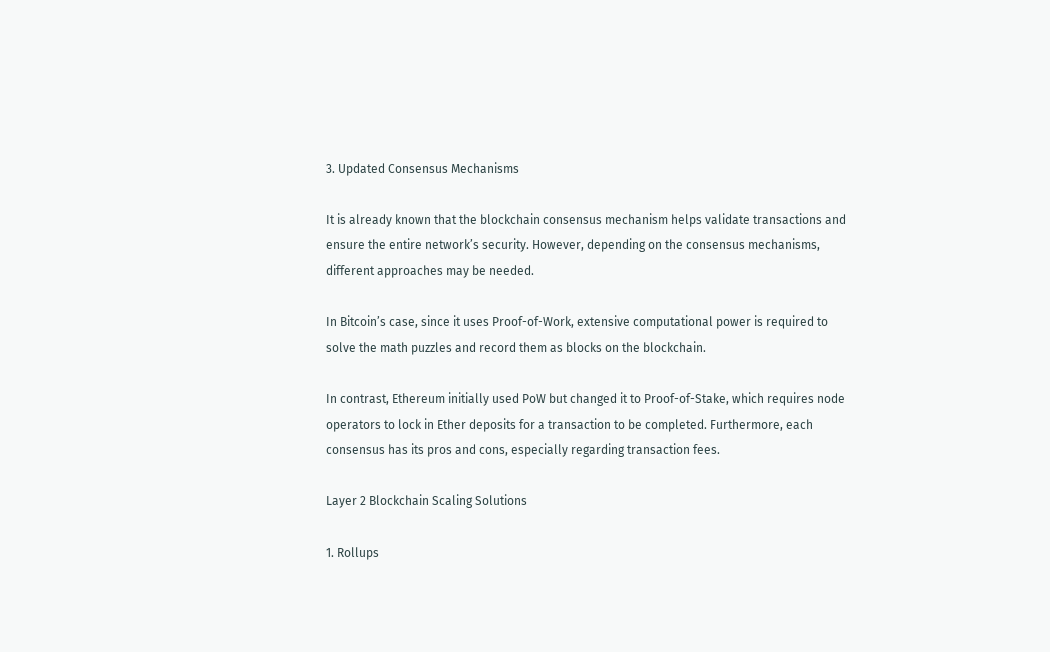3. Updated Consensus Mechanisms

It is already known that the blockchain consensus mechanism helps validate transactions and ensure the entire network’s security. However, depending on the consensus mechanisms, different approaches may be needed.

In Bitcoin’s case, since it uses Proof-of-Work, extensive computational power is required to solve the math puzzles and record them as blocks on the blockchain.

In contrast, Ethereum initially used PoW but changed it to Proof-of-Stake, which requires node operators to lock in Ether deposits for a transaction to be completed. Furthermore, each consensus has its pros and cons, especially regarding transaction fees.

Layer 2 Blockchain Scaling Solutions

1. Rollups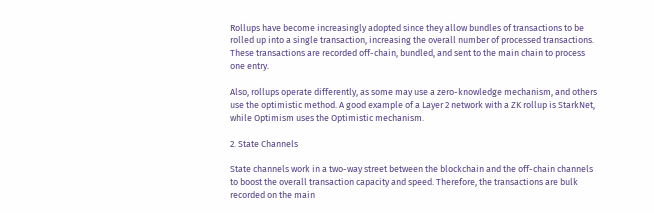Rollups have become increasingly adopted since they allow bundles of transactions to be rolled up into a single transaction, increasing the overall number of processed transactions. These transactions are recorded off-chain, bundled, and sent to the main chain to process one entry.

Also, rollups operate differently, as some may use a zero-knowledge mechanism, and others use the optimistic method. A good example of a Layer 2 network with a ZK rollup is StarkNet, while Optimism uses the Optimistic mechanism.

2. State Channels

State channels work in a two-way street between the blockchain and the off-chain channels to boost the overall transaction capacity and speed. Therefore, the transactions are bulk recorded on the main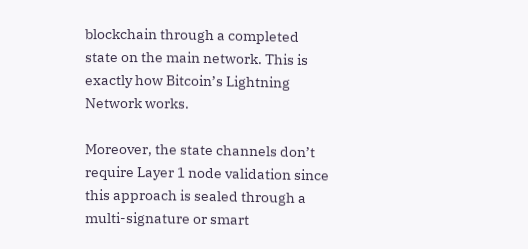blockchain through a completed state on the main network. This is exactly how Bitcoin’s Lightning Network works.

Moreover, the state channels don’t require Layer 1 node validation since this approach is sealed through a multi-signature or smart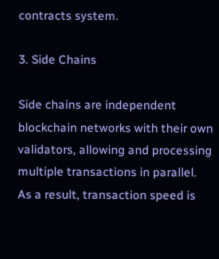contracts system.

3. Side Chains

Side chains are independent blockchain networks with their own validators, allowing and processing multiple transactions in parallel. As a result, transaction speed is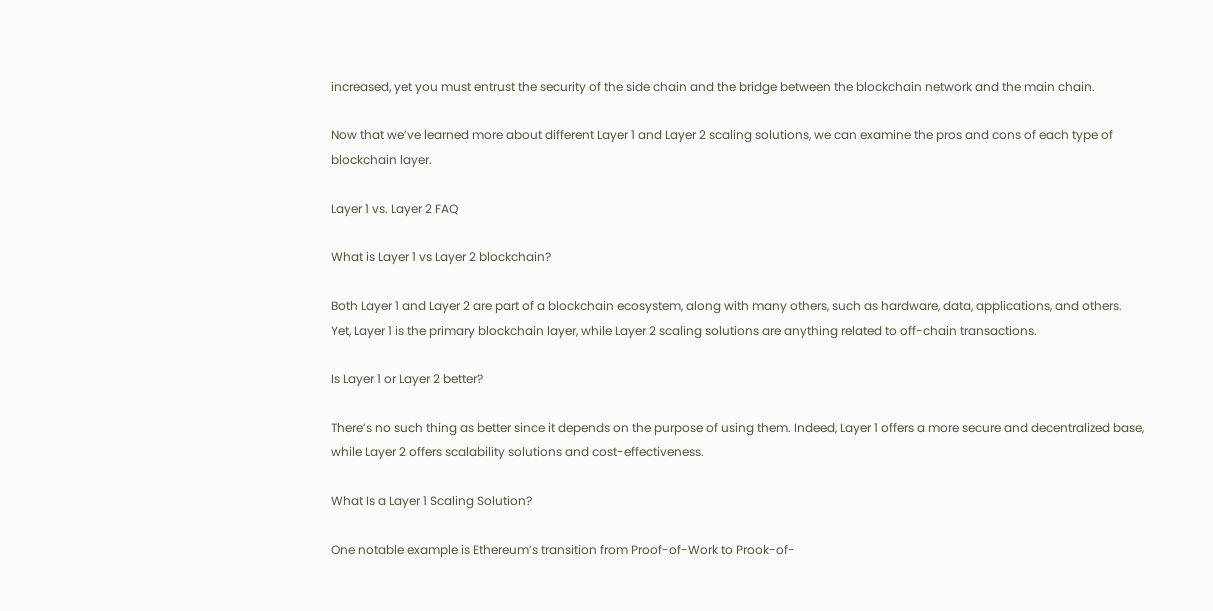increased, yet you must entrust the security of the side chain and the bridge between the blockchain network and the main chain.

Now that we’ve learned more about different Layer 1 and Layer 2 scaling solutions, we can examine the pros and cons of each type of blockchain layer.

Layer 1 vs. Layer 2 FAQ

What is Layer 1 vs Layer 2 blockchain?

Both Layer 1 and Layer 2 are part of a blockchain ecosystem, along with many others, such as hardware, data, applications, and others. Yet, Layer 1 is the primary blockchain layer, while Layer 2 scaling solutions are anything related to off-chain transactions.

Is Layer 1 or Layer 2 better?

There’s no such thing as better since it depends on the purpose of using them. Indeed, Layer 1 offers a more secure and decentralized base, while Layer 2 offers scalability solutions and cost-effectiveness.

What Is a Layer 1 Scaling Solution?

One notable example is Ethereum’s transition from Proof-of-Work to Prook-of-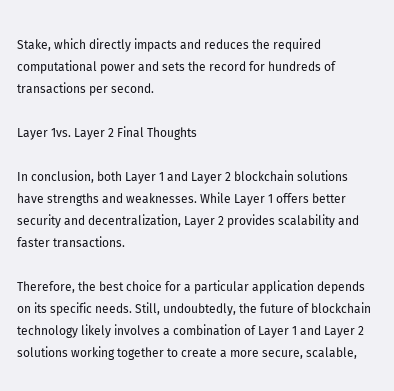Stake, which directly impacts and reduces the required computational power and sets the record for hundreds of transactions per second.

Layer 1vs. Layer 2 Final Thoughts

In conclusion, both Layer 1 and Layer 2 blockchain solutions have strengths and weaknesses. While Layer 1 offers better security and decentralization, Layer 2 provides scalability and faster transactions.

Therefore, the best choice for a particular application depends on its specific needs. Still, undoubtedly, the future of blockchain technology likely involves a combination of Layer 1 and Layer 2 solutions working together to create a more secure, scalable,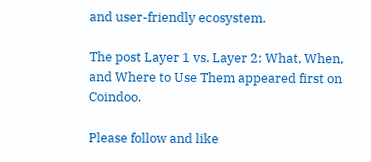and user-friendly ecosystem.

The post Layer 1 vs. Layer 2: What, When, and Where to Use Them appeared first on Coindoo.

Please follow and like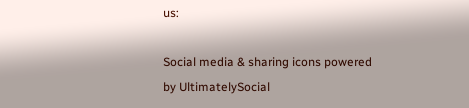us:

Social media & sharing icons powered by UltimatelySocial